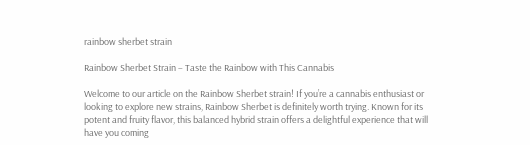rainbow sherbet strain

Rainbow Sherbet Strain – Taste the Rainbow with This Cannabis

Welcome to our article on the Rainbow Sherbet strain! If you’re a cannabis enthusiast or looking to explore new strains, Rainbow Sherbet is definitely worth trying. Known for its potent and fruity flavor, this balanced hybrid strain offers a delightful experience that will have you coming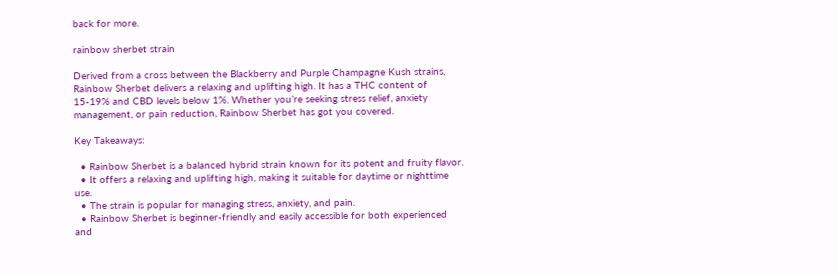back for more.

rainbow sherbet strain

Derived from a cross between the Blackberry and Purple Champagne Kush strains, Rainbow Sherbet delivers a relaxing and uplifting high. It has a THC content of 15-19% and CBD levels below 1%. Whether you’re seeking stress relief, anxiety management, or pain reduction, Rainbow Sherbet has got you covered.

Key Takeaways:

  • Rainbow Sherbet is a balanced hybrid strain known for its potent and fruity flavor.
  • It offers a relaxing and uplifting high, making it suitable for daytime or nighttime use.
  • The strain is popular for managing stress, anxiety, and pain.
  • Rainbow Sherbet is beginner-friendly and easily accessible for both experienced and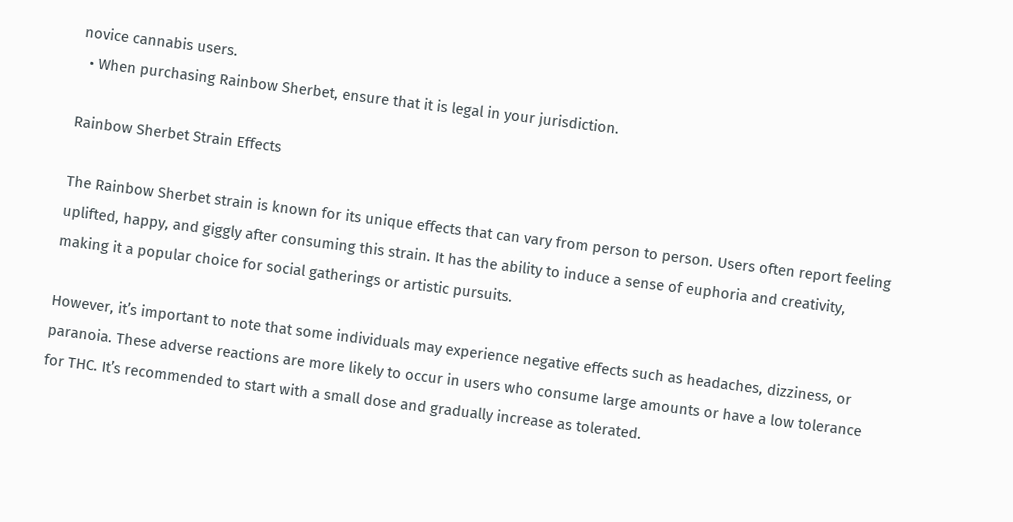novice cannabis users.
  • When purchasing Rainbow Sherbet, ensure that it is legal in your jurisdiction.

Rainbow Sherbet Strain Effects

The Rainbow Sherbet strain is known for its unique effects that can vary from person to person. Users often report feeling uplifted, happy, and giggly after consuming this strain. It has the ability to induce a sense of euphoria and creativity, making it a popular choice for social gatherings or artistic pursuits.

However, it’s important to note that some individuals may experience negative effects such as headaches, dizziness, or paranoia. These adverse reactions are more likely to occur in users who consume large amounts or have a low tolerance for THC. It’s recommended to start with a small dose and gradually increase as tolerated.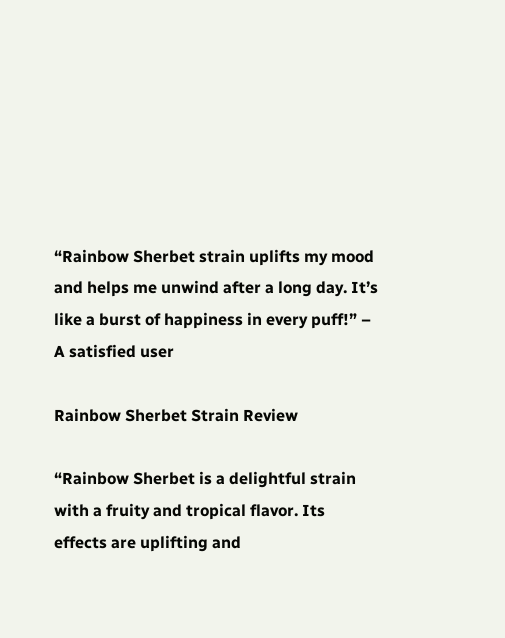“Rainbow Sherbet strain uplifts my mood and helps me unwind after a long day. It’s like a burst of happiness in every puff!” – A satisfied user

Rainbow Sherbet Strain Review

“Rainbow Sherbet is a delightful strain with a fruity and tropical flavor. Its effects are uplifting and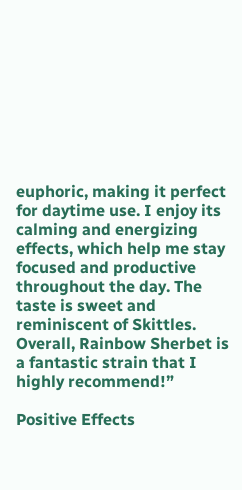euphoric, making it perfect for daytime use. I enjoy its calming and energizing effects, which help me stay focused and productive throughout the day. The taste is sweet and reminiscent of Skittles. Overall, Rainbow Sherbet is a fantastic strain that I highly recommend!”

Positive Effects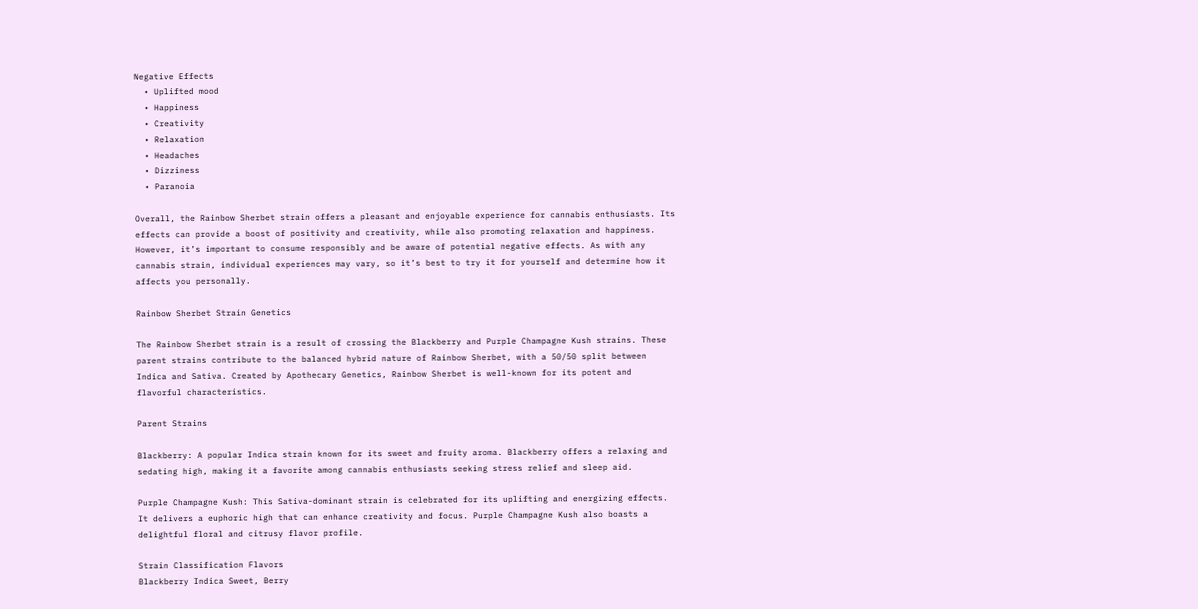Negative Effects
  • Uplifted mood
  • Happiness
  • Creativity
  • Relaxation
  • Headaches
  • Dizziness
  • Paranoia

Overall, the Rainbow Sherbet strain offers a pleasant and enjoyable experience for cannabis enthusiasts. Its effects can provide a boost of positivity and creativity, while also promoting relaxation and happiness. However, it’s important to consume responsibly and be aware of potential negative effects. As with any cannabis strain, individual experiences may vary, so it’s best to try it for yourself and determine how it affects you personally.

Rainbow Sherbet Strain Genetics

The Rainbow Sherbet strain is a result of crossing the Blackberry and Purple Champagne Kush strains. These parent strains contribute to the balanced hybrid nature of Rainbow Sherbet, with a 50/50 split between Indica and Sativa. Created by Apothecary Genetics, Rainbow Sherbet is well-known for its potent and flavorful characteristics.

Parent Strains

Blackberry: A popular Indica strain known for its sweet and fruity aroma. Blackberry offers a relaxing and sedating high, making it a favorite among cannabis enthusiasts seeking stress relief and sleep aid.

Purple Champagne Kush: This Sativa-dominant strain is celebrated for its uplifting and energizing effects. It delivers a euphoric high that can enhance creativity and focus. Purple Champagne Kush also boasts a delightful floral and citrusy flavor profile.

Strain Classification Flavors
Blackberry Indica Sweet, Berry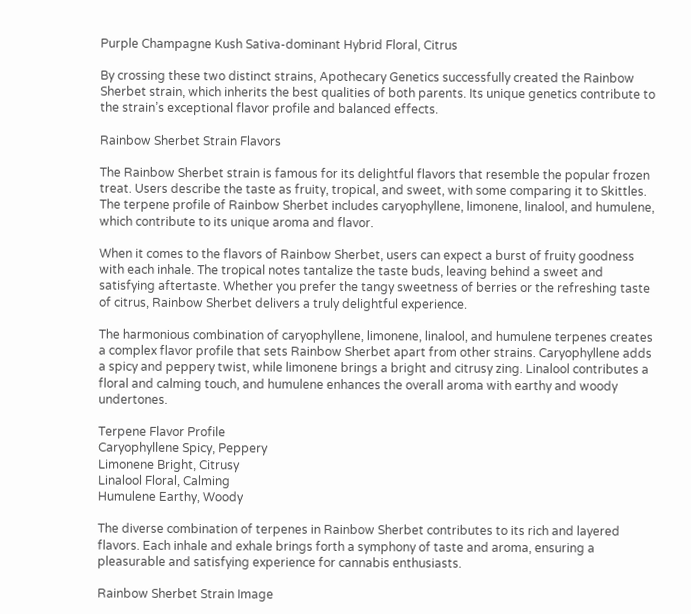Purple Champagne Kush Sativa-dominant Hybrid Floral, Citrus

By crossing these two distinct strains, Apothecary Genetics successfully created the Rainbow Sherbet strain, which inherits the best qualities of both parents. Its unique genetics contribute to the strain’s exceptional flavor profile and balanced effects.

Rainbow Sherbet Strain Flavors

The Rainbow Sherbet strain is famous for its delightful flavors that resemble the popular frozen treat. Users describe the taste as fruity, tropical, and sweet, with some comparing it to Skittles. The terpene profile of Rainbow Sherbet includes caryophyllene, limonene, linalool, and humulene, which contribute to its unique aroma and flavor.

When it comes to the flavors of Rainbow Sherbet, users can expect a burst of fruity goodness with each inhale. The tropical notes tantalize the taste buds, leaving behind a sweet and satisfying aftertaste. Whether you prefer the tangy sweetness of berries or the refreshing taste of citrus, Rainbow Sherbet delivers a truly delightful experience.

The harmonious combination of caryophyllene, limonene, linalool, and humulene terpenes creates a complex flavor profile that sets Rainbow Sherbet apart from other strains. Caryophyllene adds a spicy and peppery twist, while limonene brings a bright and citrusy zing. Linalool contributes a floral and calming touch, and humulene enhances the overall aroma with earthy and woody undertones.

Terpene Flavor Profile
Caryophyllene Spicy, Peppery
Limonene Bright, Citrusy
Linalool Floral, Calming
Humulene Earthy, Woody

The diverse combination of terpenes in Rainbow Sherbet contributes to its rich and layered flavors. Each inhale and exhale brings forth a symphony of taste and aroma, ensuring a pleasurable and satisfying experience for cannabis enthusiasts.

Rainbow Sherbet Strain Image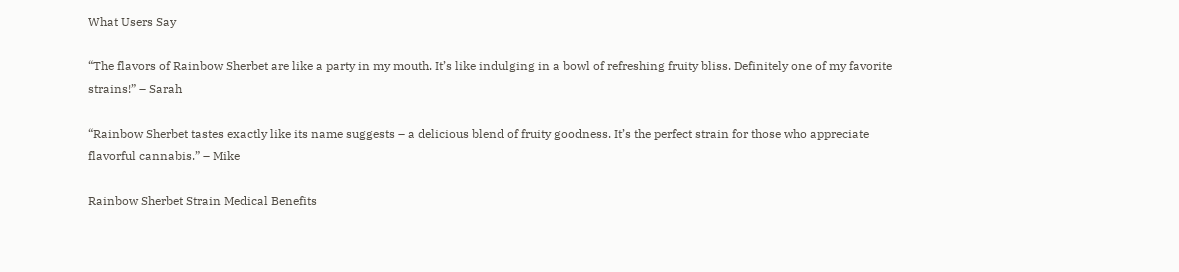What Users Say

“The flavors of Rainbow Sherbet are like a party in my mouth. It’s like indulging in a bowl of refreshing fruity bliss. Definitely one of my favorite strains!” – Sarah

“Rainbow Sherbet tastes exactly like its name suggests – a delicious blend of fruity goodness. It’s the perfect strain for those who appreciate flavorful cannabis.” – Mike

Rainbow Sherbet Strain Medical Benefits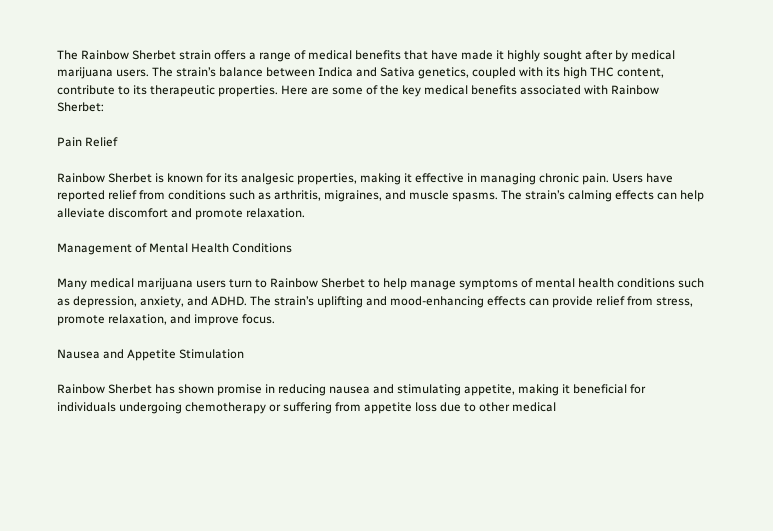The Rainbow Sherbet strain offers a range of medical benefits that have made it highly sought after by medical marijuana users. The strain’s balance between Indica and Sativa genetics, coupled with its high THC content, contribute to its therapeutic properties. Here are some of the key medical benefits associated with Rainbow Sherbet:

Pain Relief

Rainbow Sherbet is known for its analgesic properties, making it effective in managing chronic pain. Users have reported relief from conditions such as arthritis, migraines, and muscle spasms. The strain’s calming effects can help alleviate discomfort and promote relaxation.

Management of Mental Health Conditions

Many medical marijuana users turn to Rainbow Sherbet to help manage symptoms of mental health conditions such as depression, anxiety, and ADHD. The strain’s uplifting and mood-enhancing effects can provide relief from stress, promote relaxation, and improve focus.

Nausea and Appetite Stimulation

Rainbow Sherbet has shown promise in reducing nausea and stimulating appetite, making it beneficial for individuals undergoing chemotherapy or suffering from appetite loss due to other medical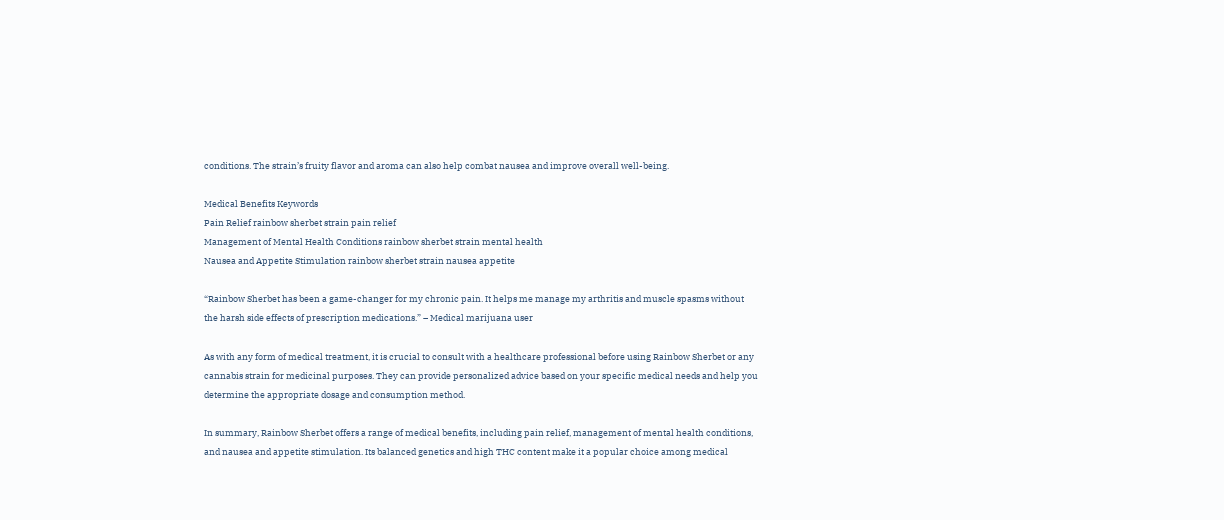conditions. The strain’s fruity flavor and aroma can also help combat nausea and improve overall well-being.

Medical Benefits Keywords
Pain Relief rainbow sherbet strain pain relief
Management of Mental Health Conditions rainbow sherbet strain mental health
Nausea and Appetite Stimulation rainbow sherbet strain nausea appetite

“Rainbow Sherbet has been a game-changer for my chronic pain. It helps me manage my arthritis and muscle spasms without the harsh side effects of prescription medications.” – Medical marijuana user

As with any form of medical treatment, it is crucial to consult with a healthcare professional before using Rainbow Sherbet or any cannabis strain for medicinal purposes. They can provide personalized advice based on your specific medical needs and help you determine the appropriate dosage and consumption method.

In summary, Rainbow Sherbet offers a range of medical benefits, including pain relief, management of mental health conditions, and nausea and appetite stimulation. Its balanced genetics and high THC content make it a popular choice among medical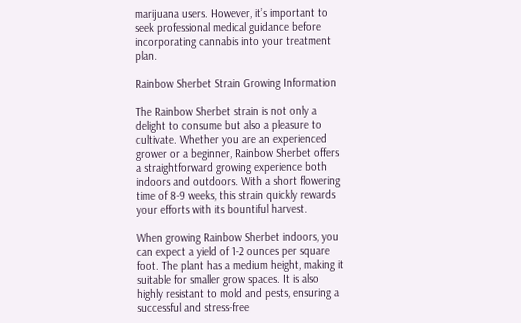marijuana users. However, it’s important to seek professional medical guidance before incorporating cannabis into your treatment plan.

Rainbow Sherbet Strain Growing Information

The Rainbow Sherbet strain is not only a delight to consume but also a pleasure to cultivate. Whether you are an experienced grower or a beginner, Rainbow Sherbet offers a straightforward growing experience both indoors and outdoors. With a short flowering time of 8-9 weeks, this strain quickly rewards your efforts with its bountiful harvest.

When growing Rainbow Sherbet indoors, you can expect a yield of 1-2 ounces per square foot. The plant has a medium height, making it suitable for smaller grow spaces. It is also highly resistant to mold and pests, ensuring a successful and stress-free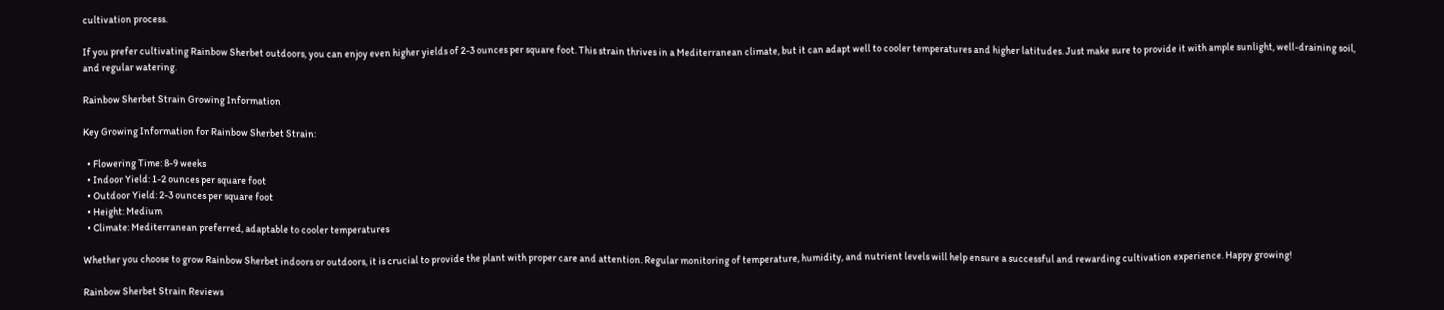cultivation process.

If you prefer cultivating Rainbow Sherbet outdoors, you can enjoy even higher yields of 2-3 ounces per square foot. This strain thrives in a Mediterranean climate, but it can adapt well to cooler temperatures and higher latitudes. Just make sure to provide it with ample sunlight, well-draining soil, and regular watering.

Rainbow Sherbet Strain Growing Information

Key Growing Information for Rainbow Sherbet Strain:

  • Flowering Time: 8-9 weeks
  • Indoor Yield: 1-2 ounces per square foot
  • Outdoor Yield: 2-3 ounces per square foot
  • Height: Medium
  • Climate: Mediterranean preferred, adaptable to cooler temperatures

Whether you choose to grow Rainbow Sherbet indoors or outdoors, it is crucial to provide the plant with proper care and attention. Regular monitoring of temperature, humidity, and nutrient levels will help ensure a successful and rewarding cultivation experience. Happy growing!

Rainbow Sherbet Strain Reviews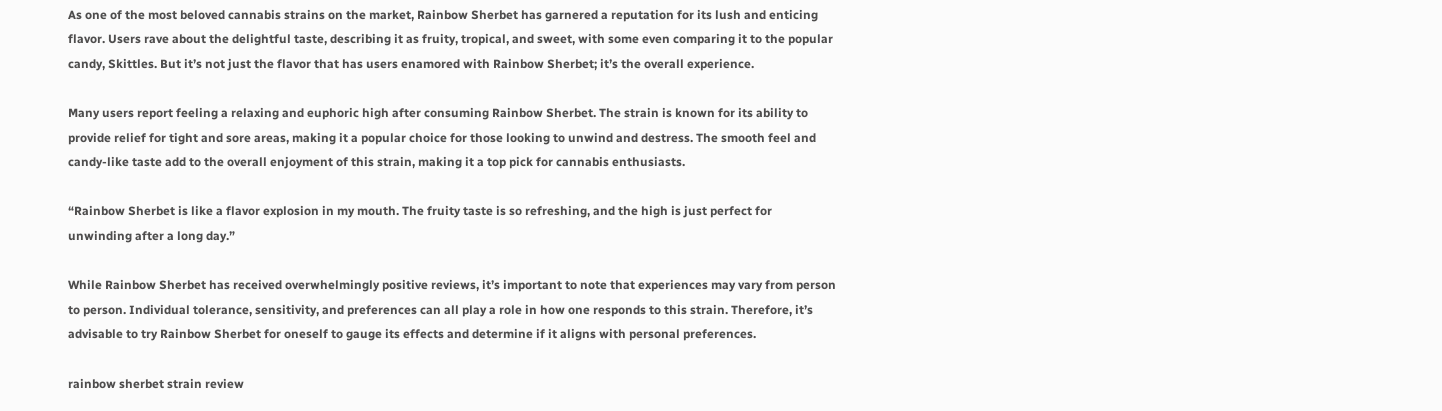As one of the most beloved cannabis strains on the market, Rainbow Sherbet has garnered a reputation for its lush and enticing flavor. Users rave about the delightful taste, describing it as fruity, tropical, and sweet, with some even comparing it to the popular candy, Skittles. But it’s not just the flavor that has users enamored with Rainbow Sherbet; it’s the overall experience.

Many users report feeling a relaxing and euphoric high after consuming Rainbow Sherbet. The strain is known for its ability to provide relief for tight and sore areas, making it a popular choice for those looking to unwind and destress. The smooth feel and candy-like taste add to the overall enjoyment of this strain, making it a top pick for cannabis enthusiasts.

“Rainbow Sherbet is like a flavor explosion in my mouth. The fruity taste is so refreshing, and the high is just perfect for unwinding after a long day.”

While Rainbow Sherbet has received overwhelmingly positive reviews, it’s important to note that experiences may vary from person to person. Individual tolerance, sensitivity, and preferences can all play a role in how one responds to this strain. Therefore, it’s advisable to try Rainbow Sherbet for oneself to gauge its effects and determine if it aligns with personal preferences.

rainbow sherbet strain review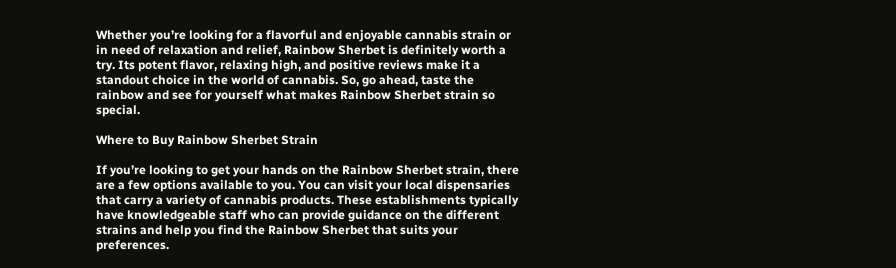Whether you’re looking for a flavorful and enjoyable cannabis strain or in need of relaxation and relief, Rainbow Sherbet is definitely worth a try. Its potent flavor, relaxing high, and positive reviews make it a standout choice in the world of cannabis. So, go ahead, taste the rainbow and see for yourself what makes Rainbow Sherbet strain so special.

Where to Buy Rainbow Sherbet Strain

If you’re looking to get your hands on the Rainbow Sherbet strain, there are a few options available to you. You can visit your local dispensaries that carry a variety of cannabis products. These establishments typically have knowledgeable staff who can provide guidance on the different strains and help you find the Rainbow Sherbet that suits your preferences.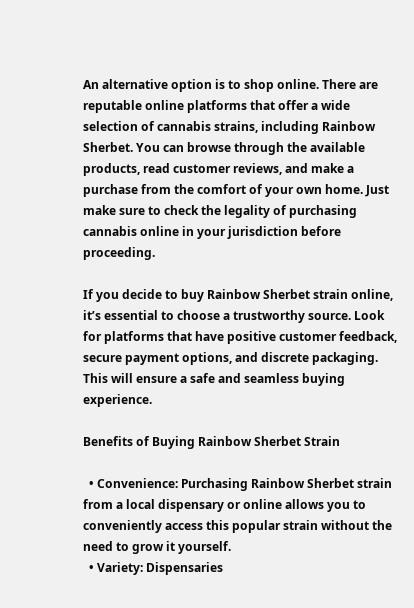An alternative option is to shop online. There are reputable online platforms that offer a wide selection of cannabis strains, including Rainbow Sherbet. You can browse through the available products, read customer reviews, and make a purchase from the comfort of your own home. Just make sure to check the legality of purchasing cannabis online in your jurisdiction before proceeding.

If you decide to buy Rainbow Sherbet strain online, it’s essential to choose a trustworthy source. Look for platforms that have positive customer feedback, secure payment options, and discrete packaging. This will ensure a safe and seamless buying experience.

Benefits of Buying Rainbow Sherbet Strain

  • Convenience: Purchasing Rainbow Sherbet strain from a local dispensary or online allows you to conveniently access this popular strain without the need to grow it yourself.
  • Variety: Dispensaries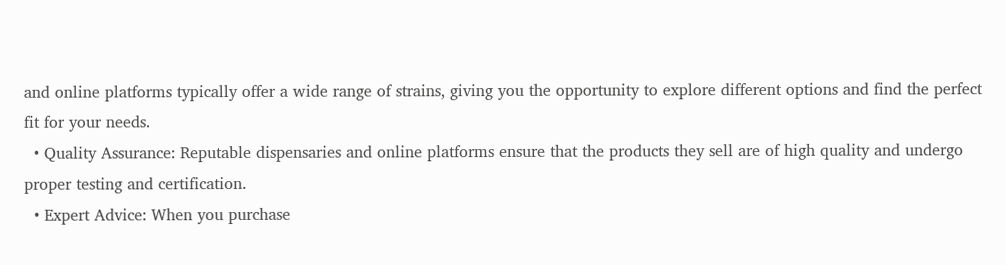and online platforms typically offer a wide range of strains, giving you the opportunity to explore different options and find the perfect fit for your needs.
  • Quality Assurance: Reputable dispensaries and online platforms ensure that the products they sell are of high quality and undergo proper testing and certification.
  • Expert Advice: When you purchase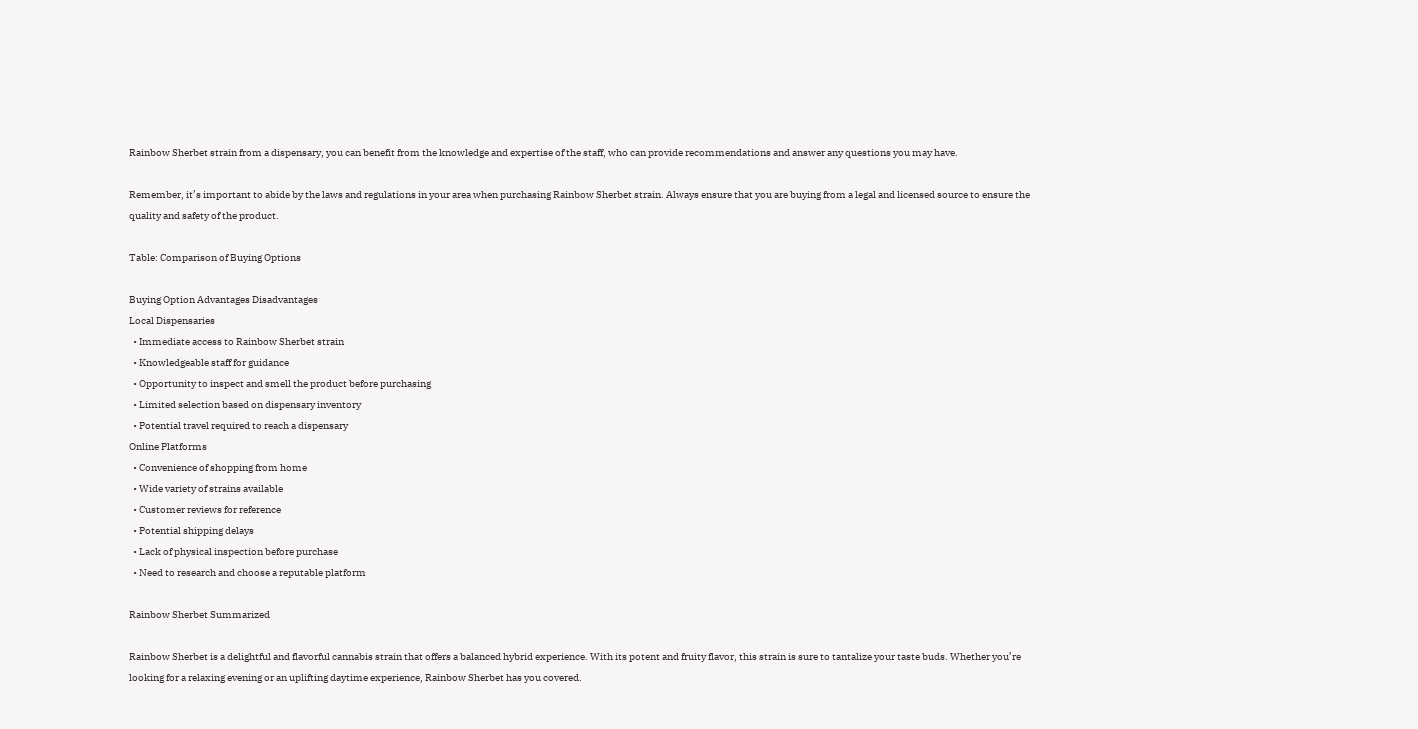Rainbow Sherbet strain from a dispensary, you can benefit from the knowledge and expertise of the staff, who can provide recommendations and answer any questions you may have.

Remember, it’s important to abide by the laws and regulations in your area when purchasing Rainbow Sherbet strain. Always ensure that you are buying from a legal and licensed source to ensure the quality and safety of the product.

Table: Comparison of Buying Options

Buying Option Advantages Disadvantages
Local Dispensaries
  • Immediate access to Rainbow Sherbet strain
  • Knowledgeable staff for guidance
  • Opportunity to inspect and smell the product before purchasing
  • Limited selection based on dispensary inventory
  • Potential travel required to reach a dispensary
Online Platforms
  • Convenience of shopping from home
  • Wide variety of strains available
  • Customer reviews for reference
  • Potential shipping delays
  • Lack of physical inspection before purchase
  • Need to research and choose a reputable platform

Rainbow Sherbet Summarized

Rainbow Sherbet is a delightful and flavorful cannabis strain that offers a balanced hybrid experience. With its potent and fruity flavor, this strain is sure to tantalize your taste buds. Whether you’re looking for a relaxing evening or an uplifting daytime experience, Rainbow Sherbet has you covered.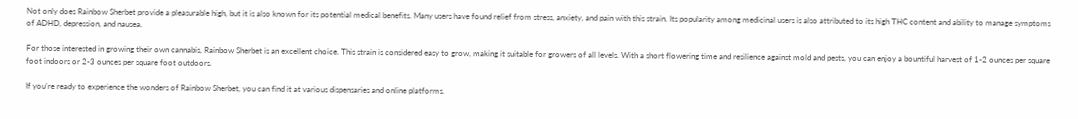Not only does Rainbow Sherbet provide a pleasurable high, but it is also known for its potential medical benefits. Many users have found relief from stress, anxiety, and pain with this strain. Its popularity among medicinal users is also attributed to its high THC content and ability to manage symptoms of ADHD, depression, and nausea.

For those interested in growing their own cannabis, Rainbow Sherbet is an excellent choice. This strain is considered easy to grow, making it suitable for growers of all levels. With a short flowering time and resilience against mold and pests, you can enjoy a bountiful harvest of 1-2 ounces per square foot indoors or 2-3 ounces per square foot outdoors.

If you’re ready to experience the wonders of Rainbow Sherbet, you can find it at various dispensaries and online platforms.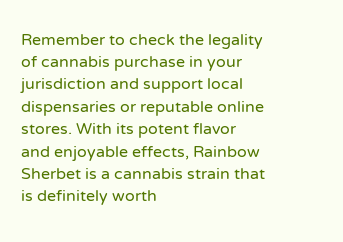Remember to check the legality of cannabis purchase in your jurisdiction and support local dispensaries or reputable online stores. With its potent flavor and enjoyable effects, Rainbow Sherbet is a cannabis strain that is definitely worth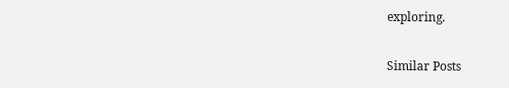exploring.

Similar Posts